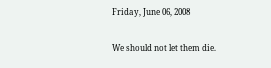Friday, June 06, 2008

We should not let them die.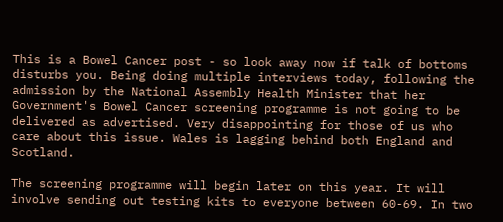This is a Bowel Cancer post - so look away now if talk of bottoms disturbs you. Being doing multiple interviews today, following the admission by the National Assembly Health Minister that her Government's Bowel Cancer screening programme is not going to be delivered as advertised. Very disappointing for those of us who care about this issue. Wales is lagging behind both England and Scotland.

The screening programme will begin later on this year. It will involve sending out testing kits to everyone between 60-69. In two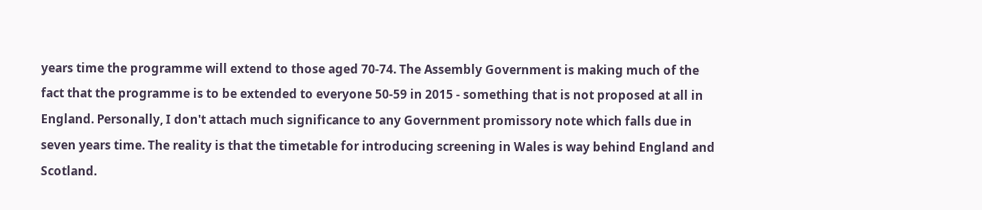years time the programme will extend to those aged 70-74. The Assembly Government is making much of the fact that the programme is to be extended to everyone 50-59 in 2015 - something that is not proposed at all in England. Personally, I don't attach much significance to any Government promissory note which falls due in seven years time. The reality is that the timetable for introducing screening in Wales is way behind England and Scotland.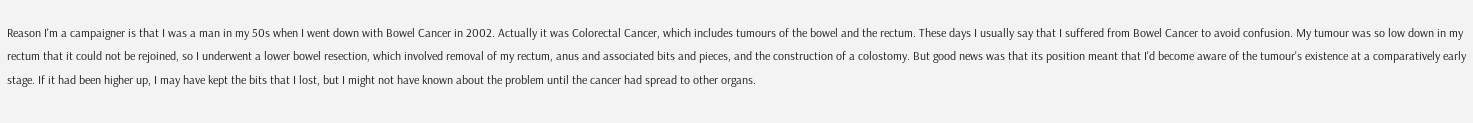Reason I'm a campaigner is that I was a man in my 50s when I went down with Bowel Cancer in 2002. Actually it was Colorectal Cancer, which includes tumours of the bowel and the rectum. These days I usually say that I suffered from Bowel Cancer to avoid confusion. My tumour was so low down in my rectum that it could not be rejoined, so I underwent a lower bowel resection, which involved removal of my rectum, anus and associated bits and pieces, and the construction of a colostomy. But good news was that its position meant that I'd become aware of the tumour's existence at a comparatively early stage. If it had been higher up, I may have kept the bits that I lost, but I might not have known about the problem until the cancer had spread to other organs.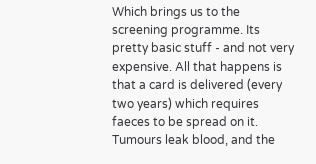Which brings us to the screening programme. Its pretty basic stuff - and not very expensive. All that happens is that a card is delivered (every two years) which requires faeces to be spread on it. Tumours leak blood, and the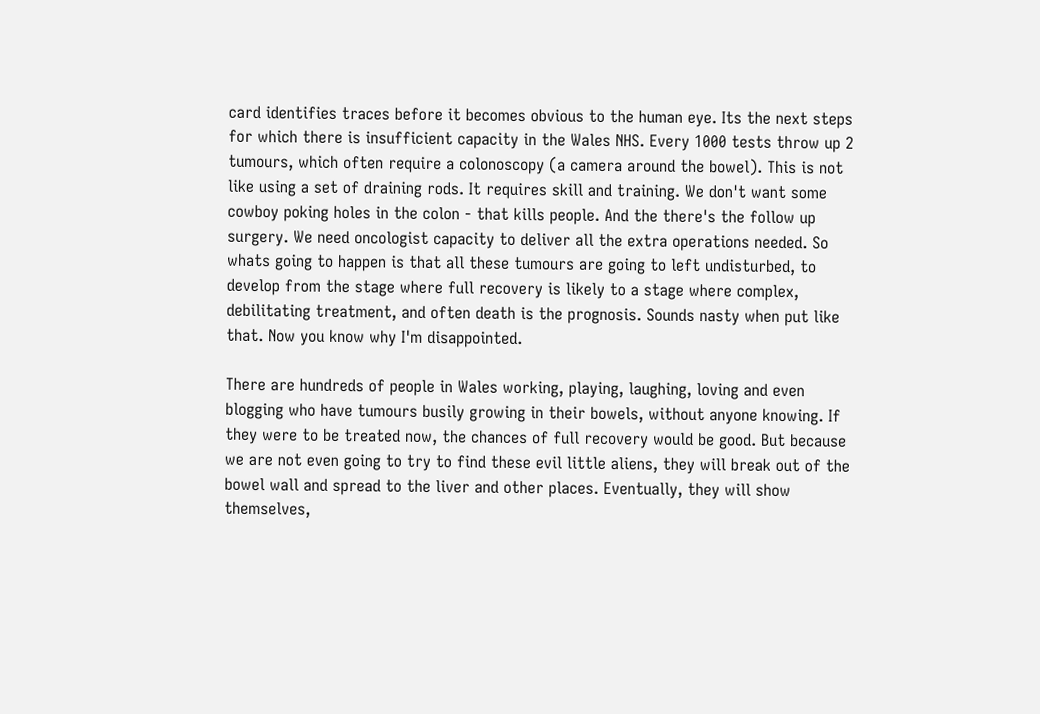card identifies traces before it becomes obvious to the human eye. Its the next steps for which there is insufficient capacity in the Wales NHS. Every 1000 tests throw up 2 tumours, which often require a colonoscopy (a camera around the bowel). This is not like using a set of draining rods. It requires skill and training. We don't want some cowboy poking holes in the colon - that kills people. And the there's the follow up surgery. We need oncologist capacity to deliver all the extra operations needed. So whats going to happen is that all these tumours are going to left undisturbed, to develop from the stage where full recovery is likely to a stage where complex, debilitating treatment, and often death is the prognosis. Sounds nasty when put like that. Now you know why I'm disappointed.

There are hundreds of people in Wales working, playing, laughing, loving and even blogging who have tumours busily growing in their bowels, without anyone knowing. If they were to be treated now, the chances of full recovery would be good. But because we are not even going to try to find these evil little aliens, they will break out of the bowel wall and spread to the liver and other places. Eventually, they will show themselves,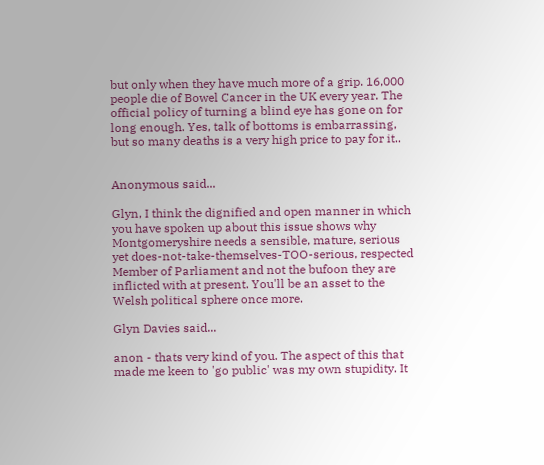but only when they have much more of a grip. 16,000 people die of Bowel Cancer in the UK every year. The official policy of turning a blind eye has gone on for long enough. Yes, talk of bottoms is embarrassing, but so many deaths is a very high price to pay for it..


Anonymous said...

Glyn, I think the dignified and open manner in which you have spoken up about this issue shows why Montgomeryshire needs a sensible, mature, serious yet does-not-take-themselves-TOO-serious, respected Member of Parliament and not the bufoon they are inflicted with at present. You'll be an asset to the Welsh political sphere once more.

Glyn Davies said...

anon - thats very kind of you. The aspect of this that made me keen to 'go public' was my own stupidity. It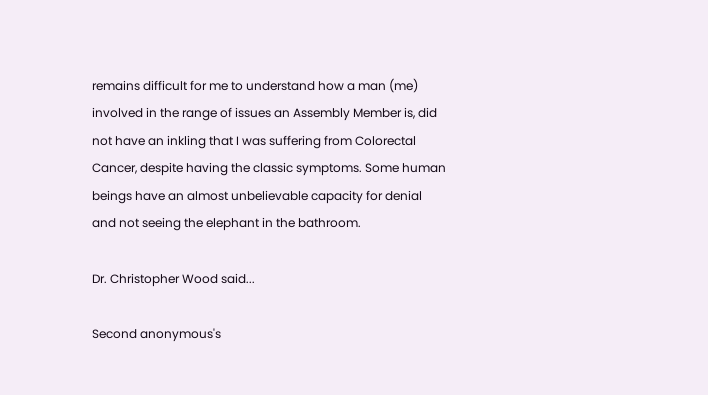remains difficult for me to understand how a man (me) involved in the range of issues an Assembly Member is, did not have an inkling that I was suffering from Colorectal Cancer, despite having the classic symptoms. Some human beings have an almost unbelievable capacity for denial and not seeing the elephant in the bathroom.

Dr. Christopher Wood said...

Second anonymous's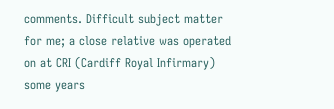comments. Difficult subject matter for me; a close relative was operated on at CRI (Cardiff Royal Infirmary) some years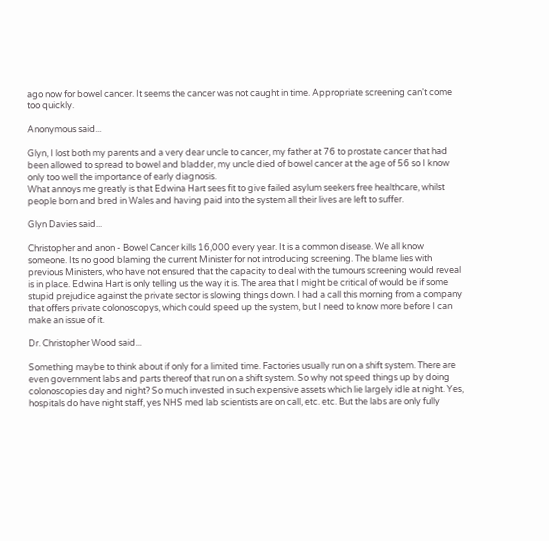ago now for bowel cancer. It seems the cancer was not caught in time. Appropriate screening can't come too quickly.

Anonymous said...

Glyn, I lost both my parents and a very dear uncle to cancer, my father at 76 to prostate cancer that had been allowed to spread to bowel and bladder, my uncle died of bowel cancer at the age of 56 so I know only too well the importance of early diagnosis.
What annoys me greatly is that Edwina Hart sees fit to give failed asylum seekers free healthcare, whilst people born and bred in Wales and having paid into the system all their lives are left to suffer.

Glyn Davies said...

Christopher and anon - Bowel Cancer kills 16,000 every year. It is a common disease. We all know someone. Its no good blaming the current Minister for not introducing screening. The blame lies with previous Ministers, who have not ensured that the capacity to deal with the tumours screening would reveal is in place. Edwina Hart is only telling us the way it is. The area that I might be critical of would be if some stupid prejudice against the private sector is slowing things down. I had a call this morning from a company that offers private colonoscopys, which could speed up the system, but I need to know more before I can make an issue of it.

Dr. Christopher Wood said...

Something maybe to think about if only for a limited time. Factories usually run on a shift system. There are even government labs and parts thereof that run on a shift system. So why not speed things up by doing colonoscopies day and night? So much invested in such expensive assets which lie largely idle at night. Yes, hospitals do have night staff, yes NHS med lab scientists are on call, etc. etc. But the labs are only fully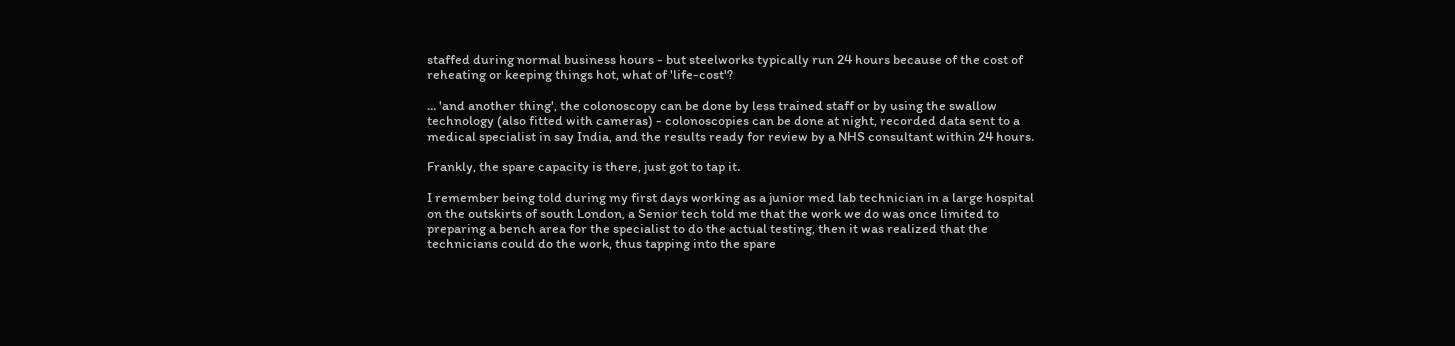staffed during normal business hours - but steelworks typically run 24 hours because of the cost of reheating or keeping things hot, what of 'life-cost'?

... 'and another thing', the colonoscopy can be done by less trained staff or by using the swallow technology (also fitted with cameras) - colonoscopies can be done at night, recorded data sent to a medical specialist in say India, and the results ready for review by a NHS consultant within 24 hours.

Frankly, the spare capacity is there, just got to tap it.

I remember being told during my first days working as a junior med lab technician in a large hospital on the outskirts of south London, a Senior tech told me that the work we do was once limited to preparing a bench area for the specialist to do the actual testing, then it was realized that the technicians could do the work, thus tapping into the spare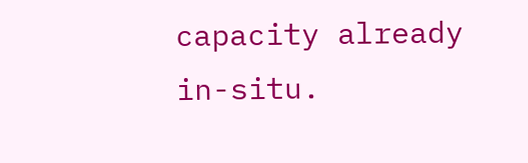capacity already in-situ.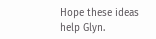Hope these ideas help Glyn.